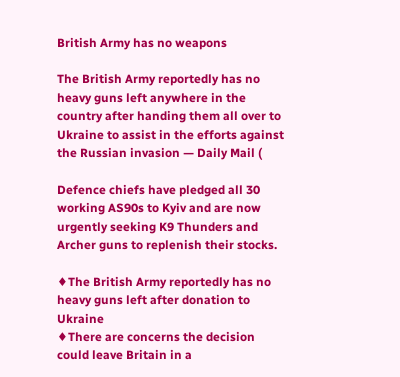British Army has no weapons

The British Army reportedly has no heavy guns left anywhere in the country after handing them all over to Ukraine to assist in the efforts against the Russian invasion — Daily Mail (

Defence chiefs have pledged all 30 working AS90s to Kyiv and are now urgently seeking K9 Thunders and Archer guns to replenish their stocks.

♦The British Army reportedly has no heavy guns left after donation to Ukraine
♦There are concerns the decision could leave Britain in a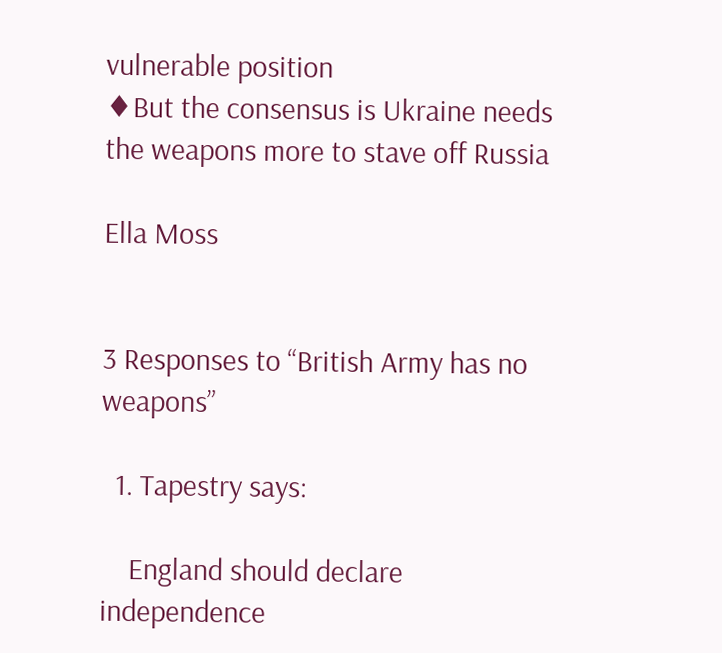vulnerable position
♦But the consensus is Ukraine needs the weapons more to stave off Russia

Ella Moss


3 Responses to “British Army has no weapons”

  1. Tapestry says:

    England should declare independence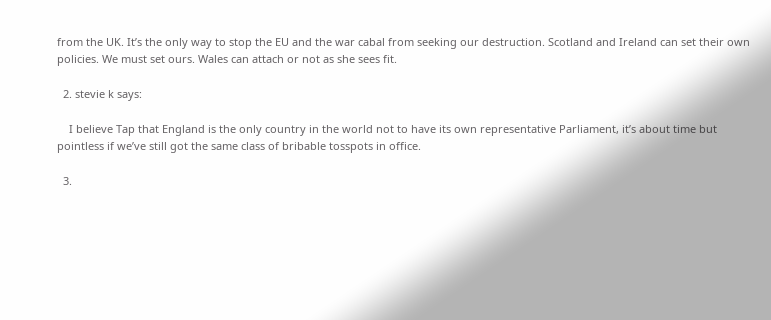from the UK. It’s the only way to stop the EU and the war cabal from seeking our destruction. Scotland and Ireland can set their own policies. We must set ours. Wales can attach or not as she sees fit.

  2. stevie k says:

    I believe Tap that England is the only country in the world not to have its own representative Parliament, it’s about time but pointless if we’ve still got the same class of bribable tosspots in office.

  3.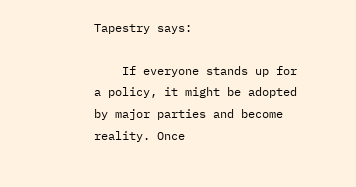Tapestry says:

    If everyone stands up for a policy, it might be adopted by major parties and become reality. Once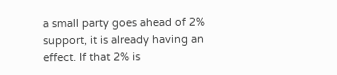a small party goes ahead of 2% support, it is already having an effect. If that 2% is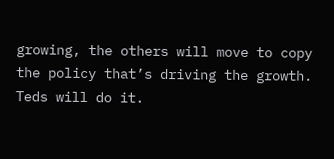growing, the others will move to copy the policy that’s driving the growth. Teds will do it.